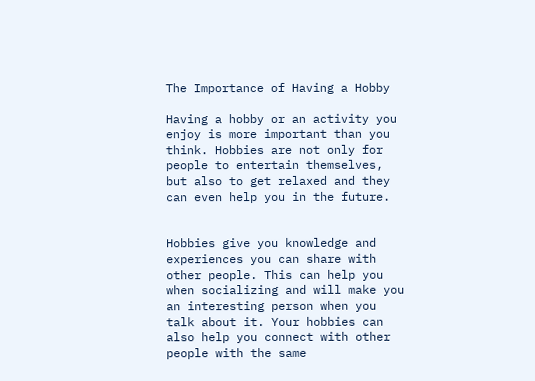The Importance of Having a Hobby

Having a hobby or an activity you enjoy is more important than you think. Hobbies are not only for people to entertain themselves, but also to get relaxed and they can even help you in the future.


Hobbies give you knowledge and experiences you can share with other people. This can help you when socializing and will make you an interesting person when you talk about it. Your hobbies can also help you connect with other people with the same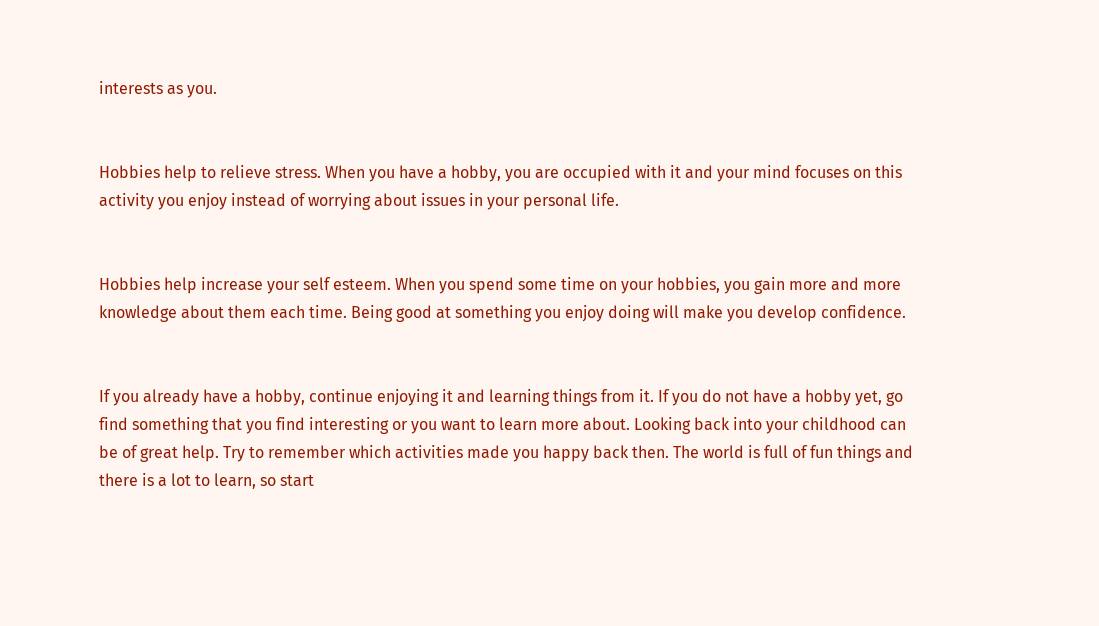interests as you.


Hobbies help to relieve stress. When you have a hobby, you are occupied with it and your mind focuses on this activity you enjoy instead of worrying about issues in your personal life.


Hobbies help increase your self esteem. When you spend some time on your hobbies, you gain more and more knowledge about them each time. Being good at something you enjoy doing will make you develop confidence.


If you already have a hobby, continue enjoying it and learning things from it. If you do not have a hobby yet, go find something that you find interesting or you want to learn more about. Looking back into your childhood can be of great help. Try to remember which activities made you happy back then. The world is full of fun things and there is a lot to learn, so start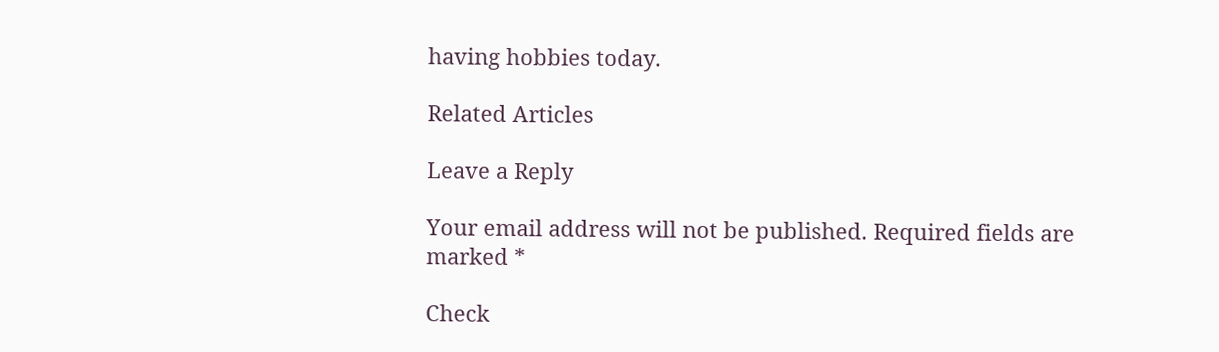having hobbies today.

Related Articles

Leave a Reply

Your email address will not be published. Required fields are marked *

Check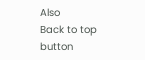Also
Back to top button